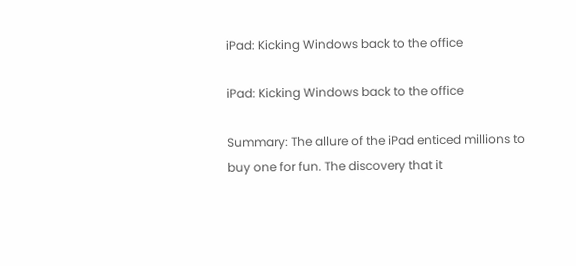iPad: Kicking Windows back to the office

iPad: Kicking Windows back to the office

Summary: The allure of the iPad enticed millions to buy one for fun. The discovery that it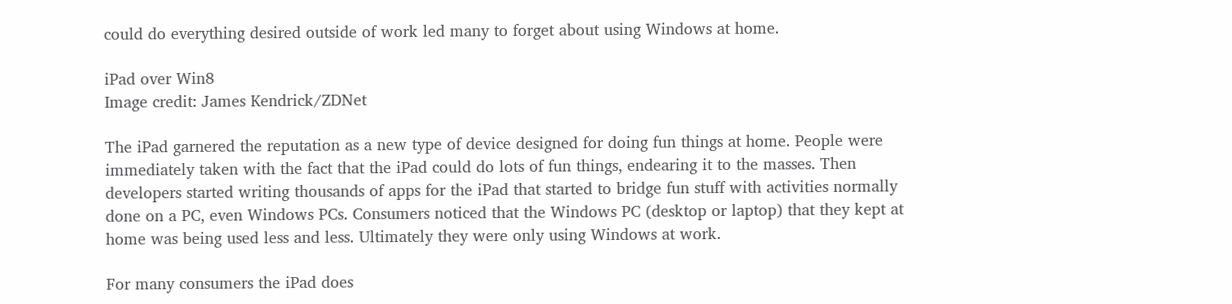could do everything desired outside of work led many to forget about using Windows at home.

iPad over Win8
Image credit: James Kendrick/ZDNet

The iPad garnered the reputation as a new type of device designed for doing fun things at home. People were immediately taken with the fact that the iPad could do lots of fun things, endearing it to the masses. Then developers started writing thousands of apps for the iPad that started to bridge fun stuff with activities normally done on a PC, even Windows PCs. Consumers noticed that the Windows PC (desktop or laptop) that they kept at home was being used less and less. Ultimately they were only using Windows at work.

For many consumers the iPad does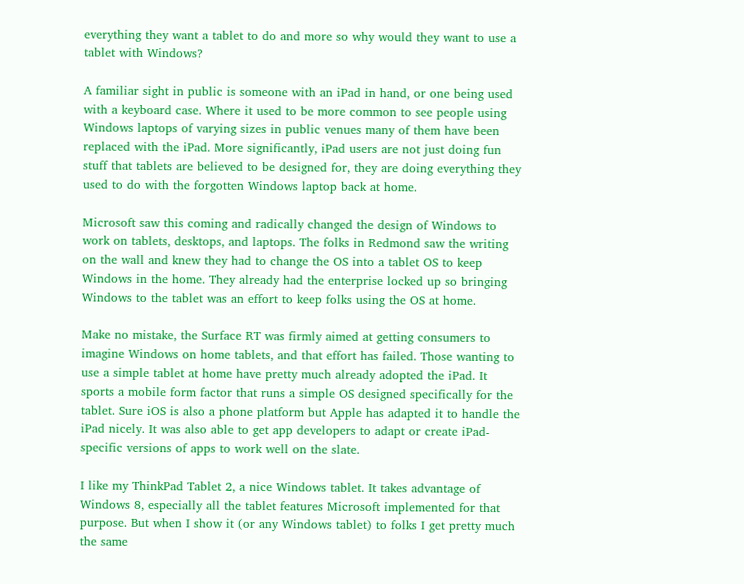everything they want a tablet to do and more so why would they want to use a tablet with Windows?

A familiar sight in public is someone with an iPad in hand, or one being used with a keyboard case. Where it used to be more common to see people using Windows laptops of varying sizes in public venues many of them have been replaced with the iPad. More significantly, iPad users are not just doing fun stuff that tablets are believed to be designed for, they are doing everything they used to do with the forgotten Windows laptop back at home.

Microsoft saw this coming and radically changed the design of Windows to work on tablets, desktops, and laptops. The folks in Redmond saw the writing on the wall and knew they had to change the OS into a tablet OS to keep Windows in the home. They already had the enterprise locked up so bringing Windows to the tablet was an effort to keep folks using the OS at home.

Make no mistake, the Surface RT was firmly aimed at getting consumers to imagine Windows on home tablets, and that effort has failed. Those wanting to use a simple tablet at home have pretty much already adopted the iPad. It sports a mobile form factor that runs a simple OS designed specifically for the tablet. Sure iOS is also a phone platform but Apple has adapted it to handle the iPad nicely. It was also able to get app developers to adapt or create iPad-specific versions of apps to work well on the slate.

I like my ThinkPad Tablet 2, a nice Windows tablet. It takes advantage of Windows 8, especially all the tablet features Microsoft implemented for that purpose. But when I show it (or any Windows tablet) to folks I get pretty much the same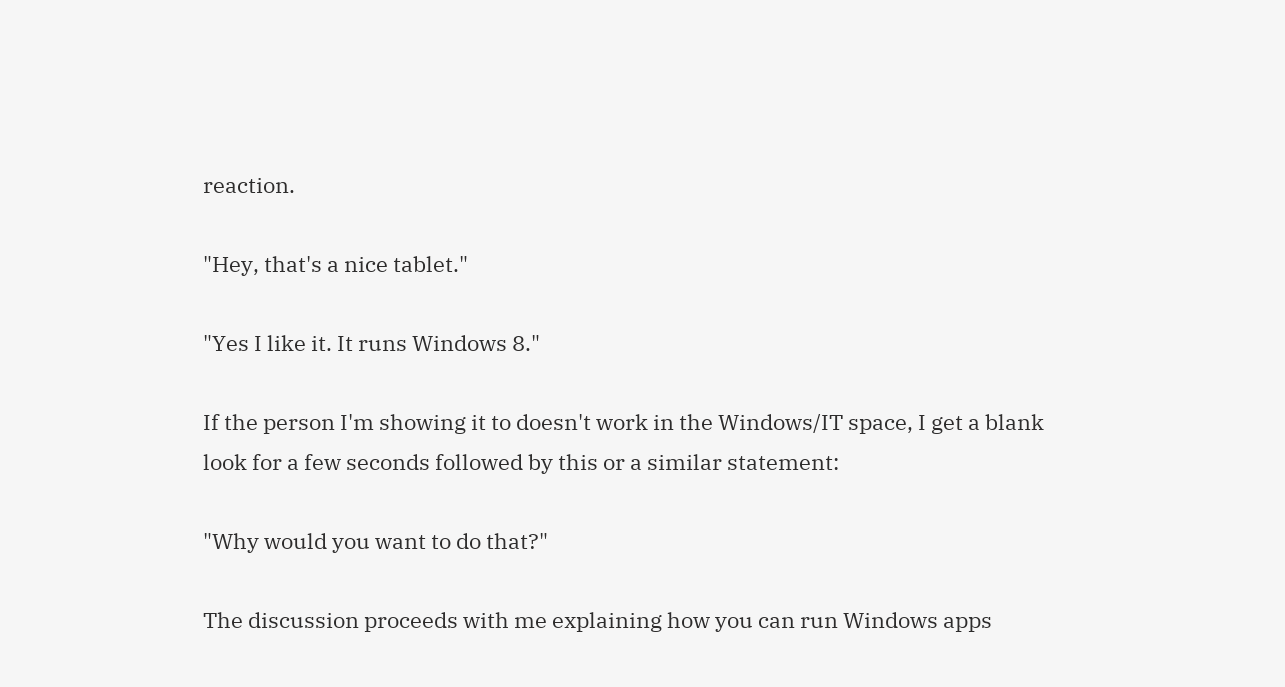reaction.

"Hey, that's a nice tablet."

"Yes I like it. It runs Windows 8."

If the person I'm showing it to doesn't work in the Windows/IT space, I get a blank look for a few seconds followed by this or a similar statement:

"Why would you want to do that?"

The discussion proceeds with me explaining how you can run Windows apps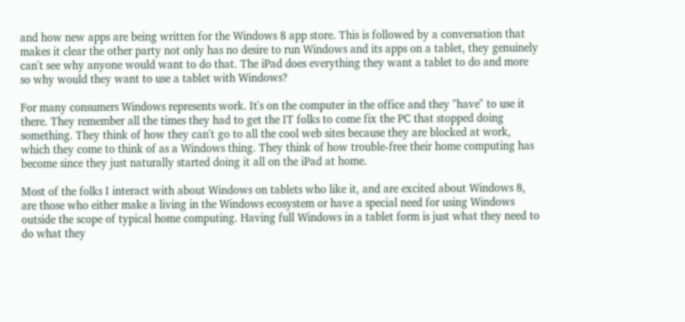and how new apps are being written for the Windows 8 app store. This is followed by a conversation that makes it clear the other party not only has no desire to run Windows and its apps on a tablet, they genuinely can't see why anyone would want to do that. The iPad does everything they want a tablet to do and more so why would they want to use a tablet with Windows?

For many consumers Windows represents work. It's on the computer in the office and they "have" to use it there. They remember all the times they had to get the IT folks to come fix the PC that stopped doing something. They think of how they can't go to all the cool web sites because they are blocked at work, which they come to think of as a Windows thing. They think of how trouble-free their home computing has become since they just naturally started doing it all on the iPad at home.

Most of the folks I interact with about Windows on tablets who like it, and are excited about Windows 8, are those who either make a living in the Windows ecosystem or have a special need for using Windows outside the scope of typical home computing. Having full Windows in a tablet form is just what they need to do what they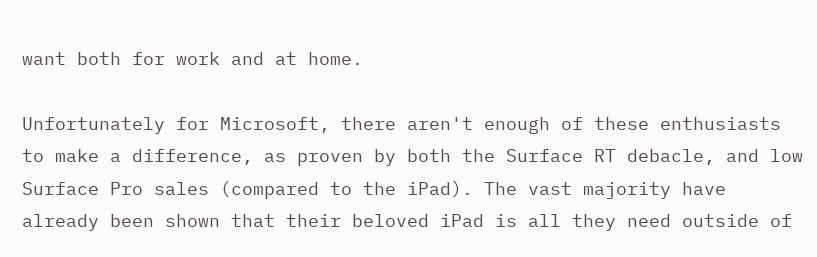want both for work and at home.

Unfortunately for Microsoft, there aren't enough of these enthusiasts to make a difference, as proven by both the Surface RT debacle, and low Surface Pro sales (compared to the iPad). The vast majority have already been shown that their beloved iPad is all they need outside of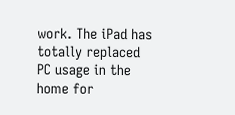work. The iPad has totally replaced PC usage in the home for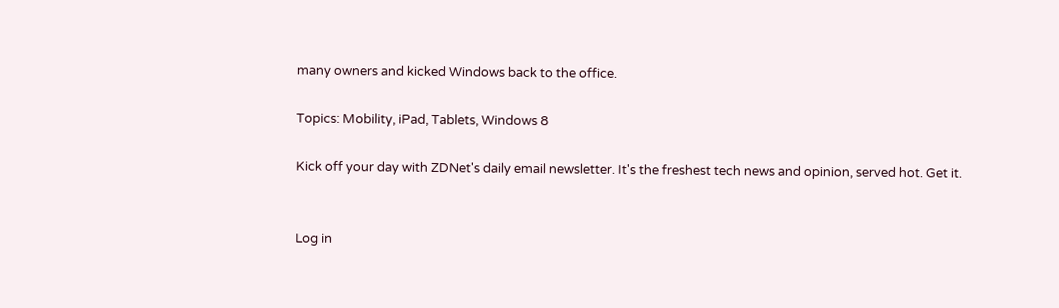many owners and kicked Windows back to the office.

Topics: Mobility, iPad, Tablets, Windows 8

Kick off your day with ZDNet's daily email newsletter. It's the freshest tech news and opinion, served hot. Get it.


Log in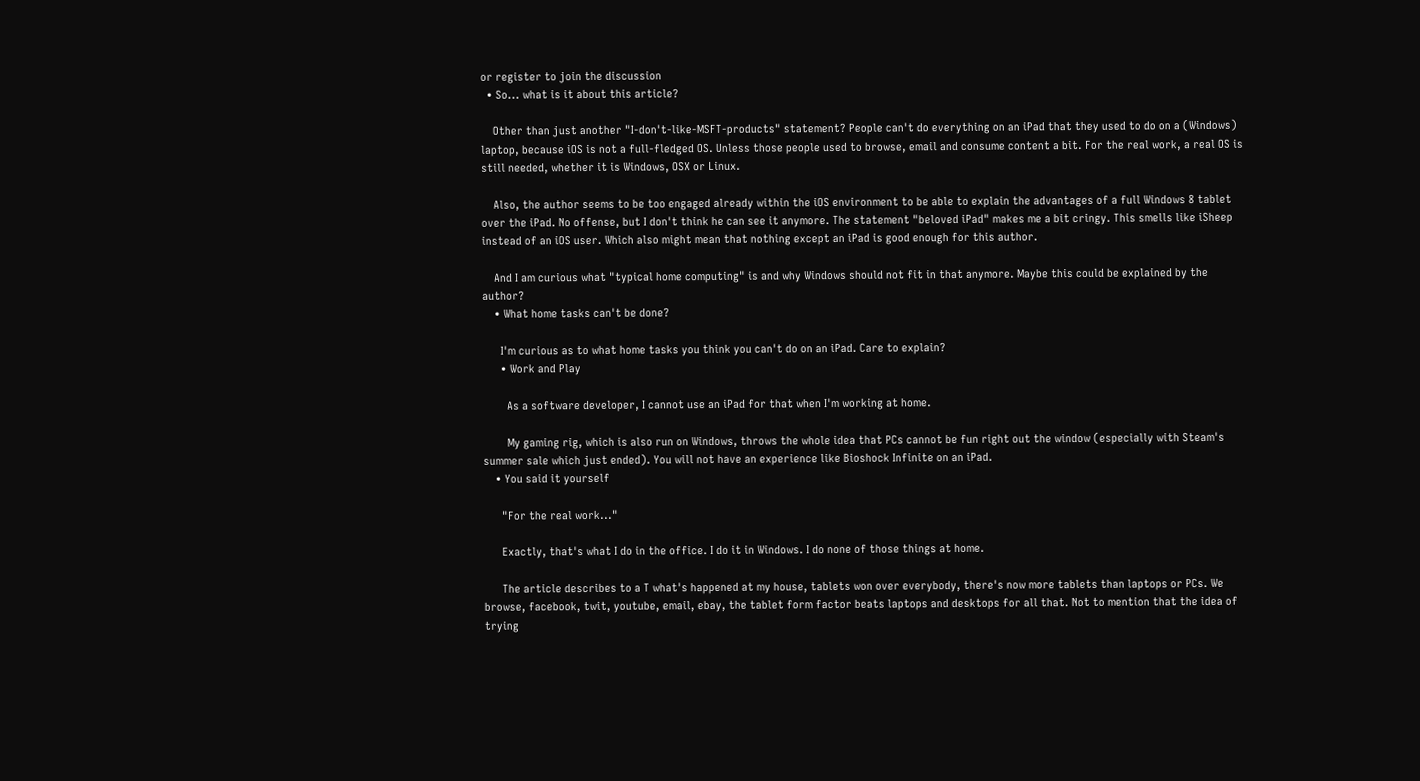or register to join the discussion
  • So... what is it about this article?

    Other than just another "I-don't-like-MSFT-products" statement? People can't do everything on an iPad that they used to do on a (Windows) laptop, because iOS is not a full-fledged OS. Unless those people used to browse, email and consume content a bit. For the real work, a real OS is still needed, whether it is Windows, OSX or Linux.

    Also, the author seems to be too engaged already within the iOS environment to be able to explain the advantages of a full Windows 8 tablet over the iPad. No offense, but I don't think he can see it anymore. The statement "beloved iPad" makes me a bit cringy. This smells like iSheep instead of an iOS user. Which also might mean that nothing except an iPad is good enough for this author.

    And I am curious what "typical home computing" is and why Windows should not fit in that anymore. Maybe this could be explained by the author?
    • What home tasks can't be done?

      I'm curious as to what home tasks you think you can't do on an iPad. Care to explain?
      • Work and Play

        As a software developer, I cannot use an iPad for that when I'm working at home.

        My gaming rig, which is also run on Windows, throws the whole idea that PCs cannot be fun right out the window (especially with Steam's summer sale which just ended). You will not have an experience like Bioshock Infinite on an iPad.
    • You said it yourself

      "For the real work..."

      Exactly, that's what I do in the office. I do it in Windows. I do none of those things at home.

      The article describes to a T what's happened at my house, tablets won over everybody, there's now more tablets than laptops or PCs. We browse, facebook, twit, youtube, email, ebay, the tablet form factor beats laptops and desktops for all that. Not to mention that the idea of trying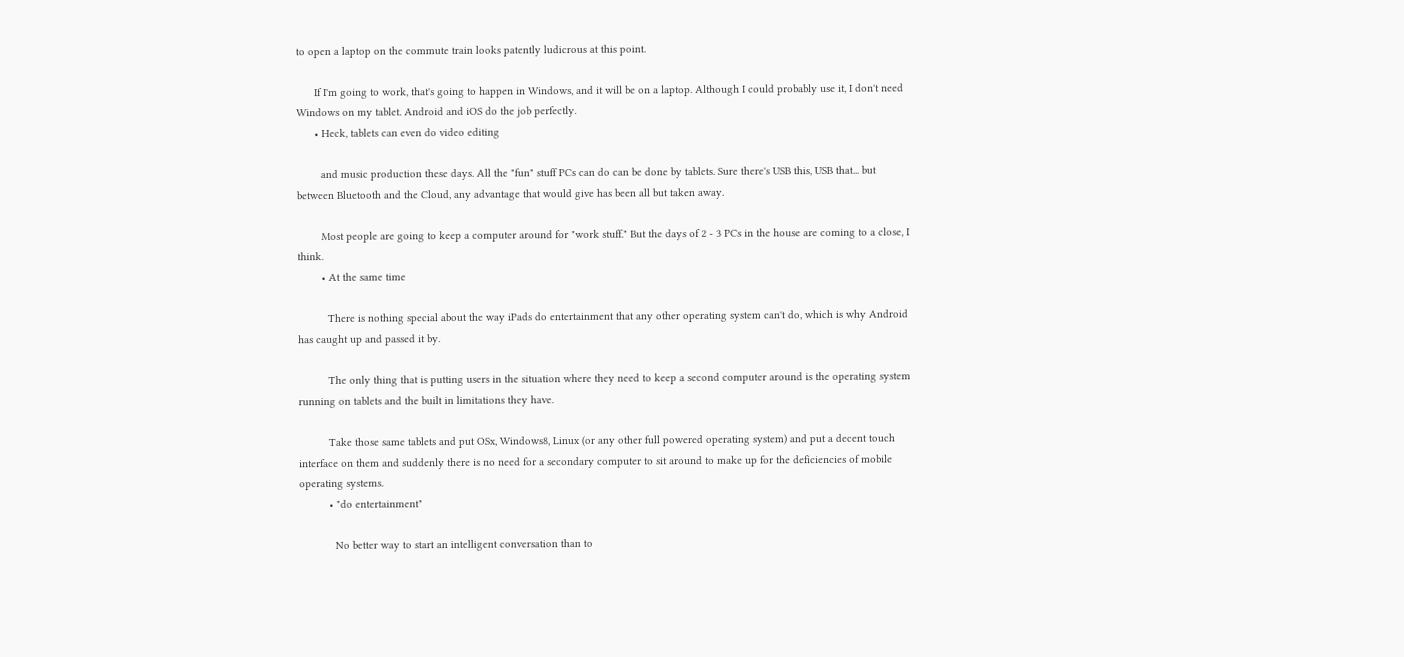to open a laptop on the commute train looks patently ludicrous at this point.

      If I'm going to work, that's going to happen in Windows, and it will be on a laptop. Although I could probably use it, I don't need Windows on my tablet. Android and iOS do the job perfectly.
      • Heck, tablets can even do video editing

        and music production these days. All the "fun" stuff PCs can do can be done by tablets. Sure there's USB this, USB that... but between Bluetooth and the Cloud, any advantage that would give has been all but taken away.

        Most people are going to keep a computer around for "work stuff." But the days of 2 - 3 PCs in the house are coming to a close, I think.
        • At the same time

          There is nothing special about the way iPads do entertainment that any other operating system can't do, which is why Android has caught up and passed it by.

          The only thing that is putting users in the situation where they need to keep a second computer around is the operating system running on tablets and the built in limitations they have.

          Take those same tablets and put OSx, Windows8, Linux (or any other full powered operating system) and put a decent touch interface on them and suddenly there is no need for a secondary computer to sit around to make up for the deficiencies of mobile operating systems.
          • "do entertainment"

            No better way to start an intelligent conversation than to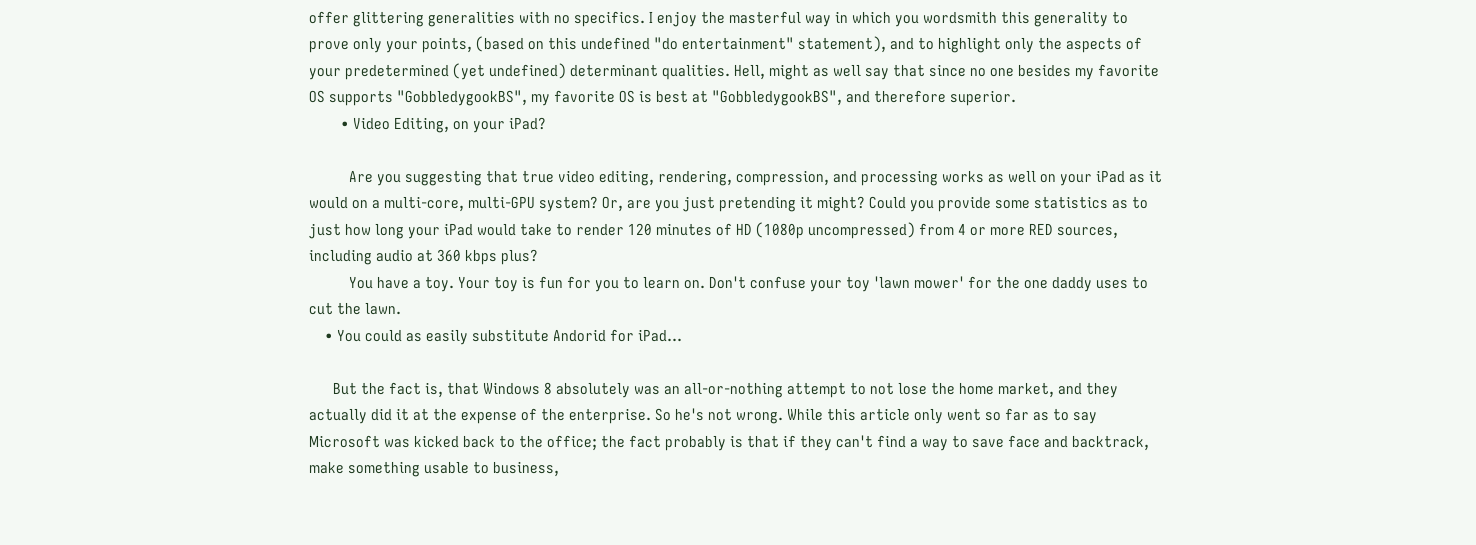offer glittering generalities with no specifics. I enjoy the masterful way in which you wordsmith this generality to prove only your points, (based on this undefined "do entertainment" statement), and to highlight only the aspects of your predetermined (yet undefined) determinant qualities. Hell, might as well say that since no one besides my favorite OS supports "GobbledygookBS", my favorite OS is best at "GobbledygookBS", and therefore superior.
        • Video Editing, on your iPad?

          Are you suggesting that true video editing, rendering, compression, and processing works as well on your iPad as it would on a multi-core, multi-GPU system? Or, are you just pretending it might? Could you provide some statistics as to just how long your iPad would take to render 120 minutes of HD (1080p uncompressed) from 4 or more RED sources, including audio at 360 kbps plus?
          You have a toy. Your toy is fun for you to learn on. Don't confuse your toy 'lawn mower' for the one daddy uses to cut the lawn.
    • You could as easily substitute Andorid for iPad...

      But the fact is, that Windows 8 absolutely was an all-or-nothing attempt to not lose the home market, and they actually did it at the expense of the enterprise. So he's not wrong. While this article only went so far as to say Microsoft was kicked back to the office; the fact probably is that if they can't find a way to save face and backtrack, make something usable to business,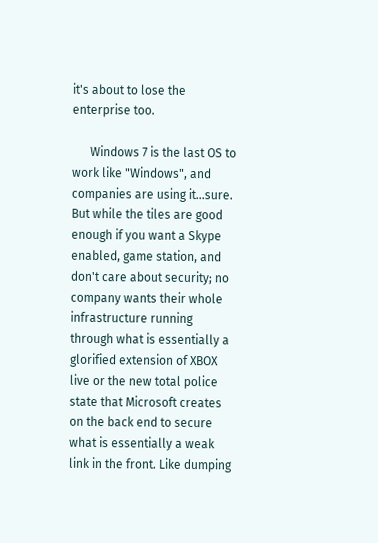it's about to lose the enterprise too.

      Windows 7 is the last OS to work like "Windows", and companies are using it...sure. But while the tiles are good enough if you want a Skype enabled, game station, and don't care about security; no company wants their whole infrastructure running through what is essentially a glorified extension of XBOX live or the new total police state that Microsoft creates on the back end to secure what is essentially a weak link in the front. Like dumping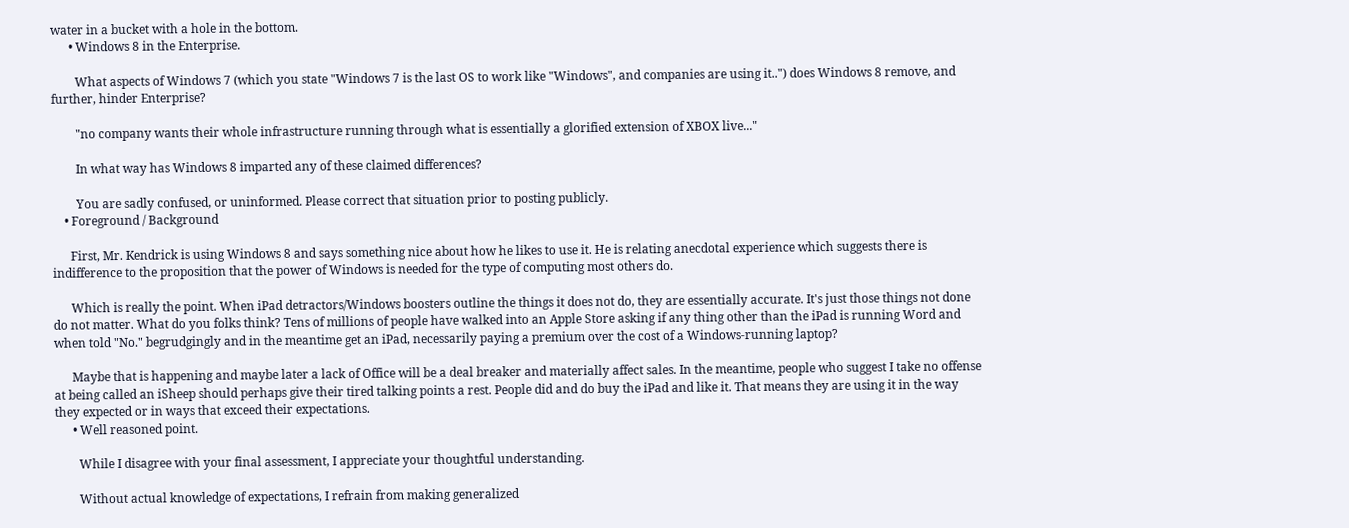water in a bucket with a hole in the bottom.
      • Windows 8 in the Enterprise.

        What aspects of Windows 7 (which you state "Windows 7 is the last OS to work like "Windows", and companies are using it..") does Windows 8 remove, and further, hinder Enterprise?

        "no company wants their whole infrastructure running through what is essentially a glorified extension of XBOX live..."

        In what way has Windows 8 imparted any of these claimed differences?

        You are sadly confused, or uninformed. Please correct that situation prior to posting publicly.
    • Foreground / Background

      First, Mr. Kendrick is using Windows 8 and says something nice about how he likes to use it. He is relating anecdotal experience which suggests there is indifference to the proposition that the power of Windows is needed for the type of computing most others do.

      Which is really the point. When iPad detractors/Windows boosters outline the things it does not do, they are essentially accurate. It's just those things not done do not matter. What do you folks think? Tens of millions of people have walked into an Apple Store asking if any thing other than the iPad is running Word and when told "No." begrudgingly and in the meantime get an iPad, necessarily paying a premium over the cost of a Windows-running laptop?

      Maybe that is happening and maybe later a lack of Office will be a deal breaker and materially affect sales. In the meantime, people who suggest I take no offense at being called an iSheep should perhaps give their tired talking points a rest. People did and do buy the iPad and like it. That means they are using it in the way they expected or in ways that exceed their expectations.
      • Well reasoned point.

        While I disagree with your final assessment, I appreciate your thoughtful understanding.

        Without actual knowledge of expectations, I refrain from making generalized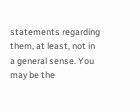statements regarding them, at least, not in a general sense. You may be the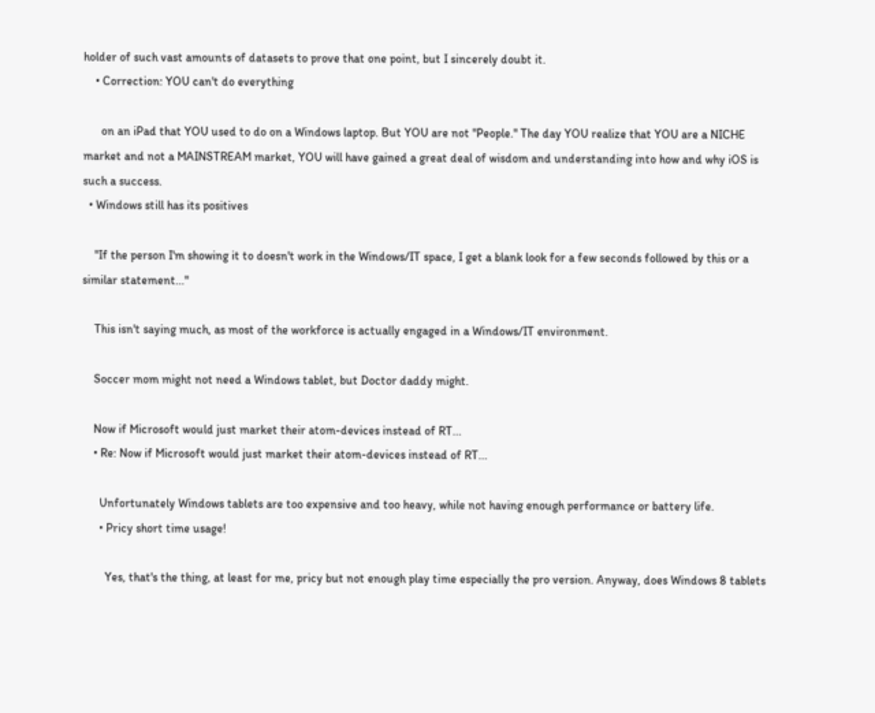holder of such vast amounts of datasets to prove that one point, but I sincerely doubt it.
    • Correction: YOU can't do everything

      on an iPad that YOU used to do on a Windows laptop. But YOU are not "People." The day YOU realize that YOU are a NICHE market and not a MAINSTREAM market, YOU will have gained a great deal of wisdom and understanding into how and why iOS is such a success.
  • Windows still has its positives

    "If the person I'm showing it to doesn't work in the Windows/IT space, I get a blank look for a few seconds followed by this or a similar statement..."

    This isn't saying much, as most of the workforce is actually engaged in a Windows/IT environment.

    Soccer mom might not need a Windows tablet, but Doctor daddy might.

    Now if Microsoft would just market their atom-devices instead of RT...
    • Re: Now if Microsoft would just market their atom-devices instead of RT...

      Unfortunately Windows tablets are too expensive and too heavy, while not having enough performance or battery life.
      • Pricy short time usage!

        Yes, that's the thing, at least for me, pricy but not enough play time especially the pro version. Anyway, does Windows 8 tablets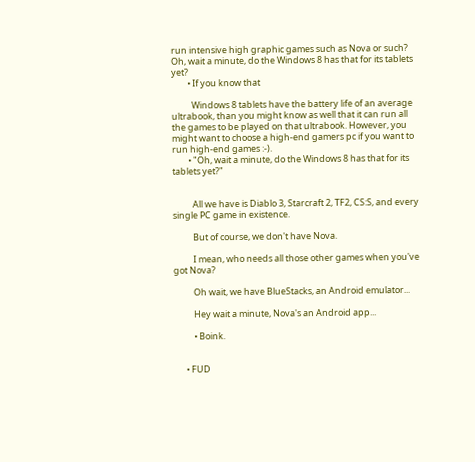run intensive high graphic games such as Nova or such? Oh, wait a minute, do the Windows 8 has that for its tablets yet?
        • If you know that

          Windows 8 tablets have the battery life of an average ultrabook, than you might know as well that it can run all the games to be played on that ultrabook. However, you might want to choose a high-end gamers pc if you want to run high-end games :-).
        • "Oh, wait a minute, do the Windows 8 has that for its tablets yet?"


          All we have is Diablo 3, Starcraft 2, TF2, CS:S, and every single PC game in existence.

          But of course, we don't have Nova.

          I mean, who needs all those other games when you've got Nova?

          Oh wait, we have BlueStacks, an Android emulator...

          Hey wait a minute, Nova's an Android app...

          • Boink.


      • FUD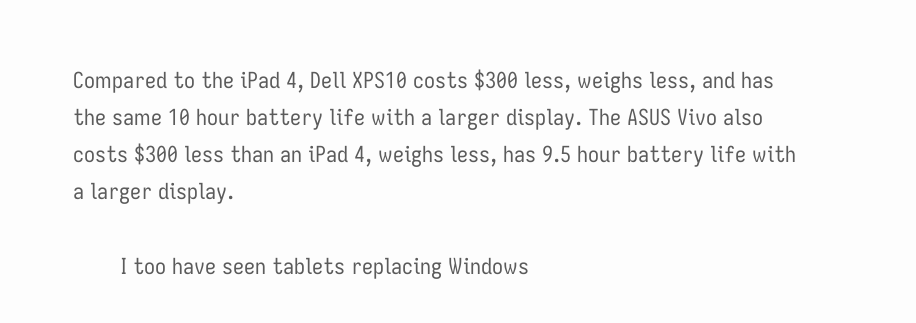Compared to the iPad 4, Dell XPS10 costs $300 less, weighs less, and has the same 10 hour battery life with a larger display. The ASUS Vivo also costs $300 less than an iPad 4, weighs less, has 9.5 hour battery life with a larger display.

        I too have seen tablets replacing Windows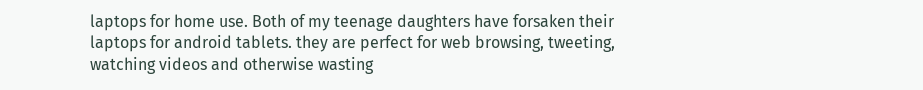laptops for home use. Both of my teenage daughters have forsaken their laptops for android tablets. they are perfect for web browsing, tweeting, watching videos and otherwise wasting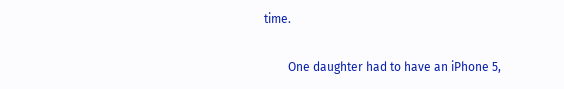time.

        One daughter had to have an iPhone 5,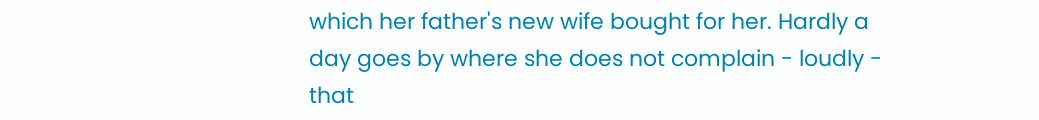which her father's new wife bought for her. Hardly a day goes by where she does not complain - loudly - that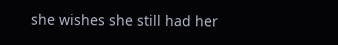she wishes she still had her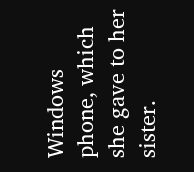Windows phone, which she gave to her sister.